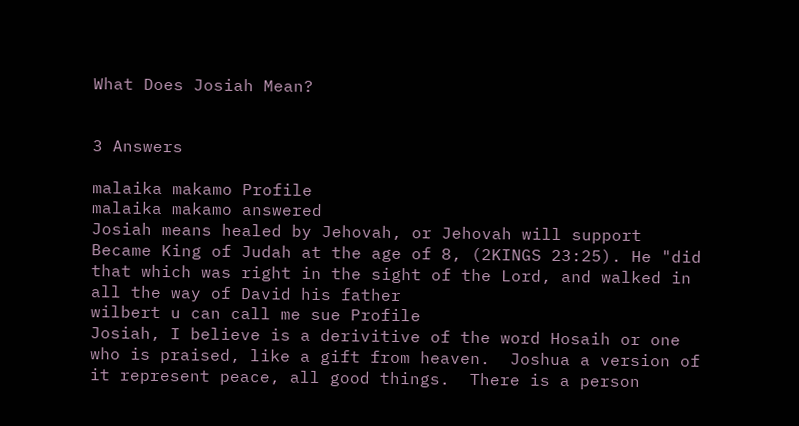What Does Josiah Mean?


3 Answers

malaika makamo Profile
malaika makamo answered
Josiah means healed by Jehovah, or Jehovah will support
Became King of Judah at the age of 8, (2KINGS 23:25). He "did that which was right in the sight of the Lord, and walked in all the way of David his father
wilbert u can call me sue Profile
Josiah, I believe is a derivitive of the word Hosaih or one who is praised, like a gift from heaven.  Joshua a version of it represent peace, all good things.  There is a person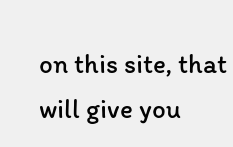on this site, that will give you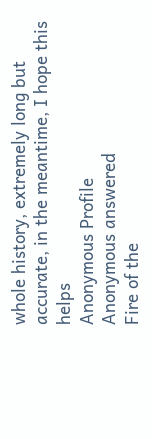whole history, extremely long but accurate, in the meantime, I hope this helps
Anonymous Profile
Anonymous answered
Fire of the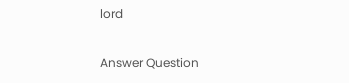lord

Answer Question